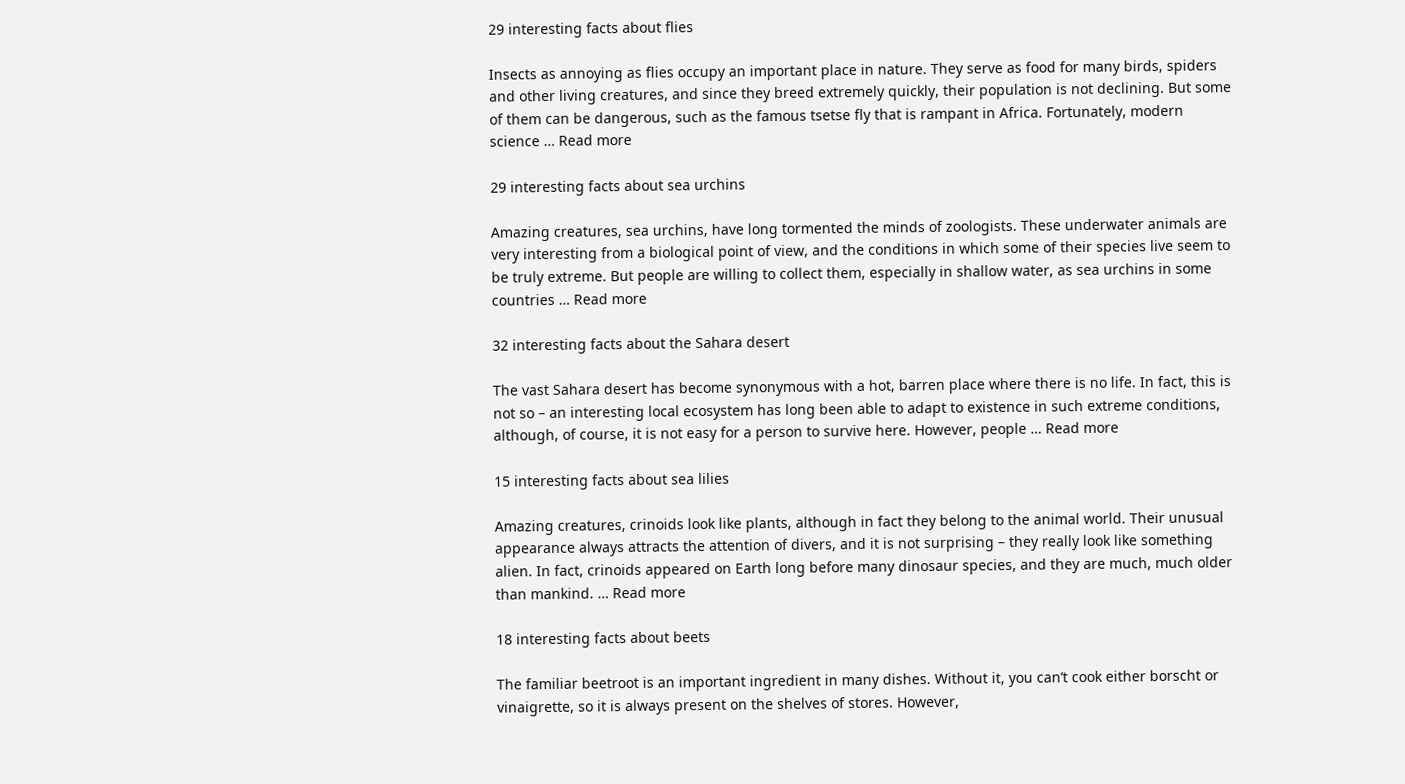29 interesting facts about flies

Insects as annoying as flies occupy an important place in nature. They serve as food for many birds, spiders and other living creatures, and since they breed extremely quickly, their population is not declining. But some of them can be dangerous, such as the famous tsetse fly that is rampant in Africa. Fortunately, modern science … Read more

29 interesting facts about sea urchins

Amazing creatures, sea urchins, have long tormented the minds of zoologists. These underwater animals are very interesting from a biological point of view, and the conditions in which some of their species live seem to be truly extreme. But people are willing to collect them, especially in shallow water, as sea urchins in some countries … Read more

32 interesting facts about the Sahara desert

The vast Sahara desert has become synonymous with a hot, barren place where there is no life. In fact, this is not so – an interesting local ecosystem has long been able to adapt to existence in such extreme conditions, although, of course, it is not easy for a person to survive here. However, people … Read more

15 interesting facts about sea lilies

Amazing creatures, crinoids look like plants, although in fact they belong to the animal world. Their unusual appearance always attracts the attention of divers, and it is not surprising – they really look like something alien. In fact, crinoids appeared on Earth long before many dinosaur species, and they are much, much older than mankind. … Read more

18 interesting facts about beets

The familiar beetroot is an important ingredient in many dishes. Without it, you can’t cook either borscht or vinaigrette, so it is always present on the shelves of stores. However,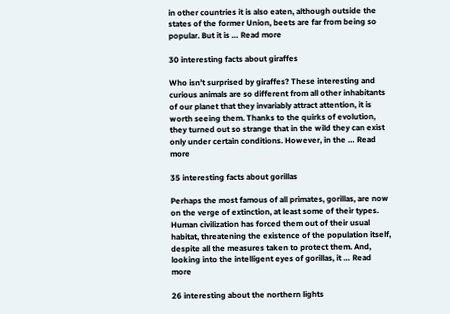in other countries it is also eaten, although outside the states of the former Union, beets are far from being so popular. But it is … Read more

30 interesting facts about giraffes

Who isn’t surprised by giraffes? These interesting and curious animals are so different from all other inhabitants of our planet that they invariably attract attention, it is worth seeing them. Thanks to the quirks of evolution, they turned out so strange that in the wild they can exist only under certain conditions. However, in the … Read more

35 interesting facts about gorillas

Perhaps the most famous of all primates, gorillas, are now on the verge of extinction, at least some of their types. Human civilization has forced them out of their usual habitat, threatening the existence of the population itself, despite all the measures taken to protect them. And, looking into the intelligent eyes of gorillas, it … Read more

26 interesting about the northern lights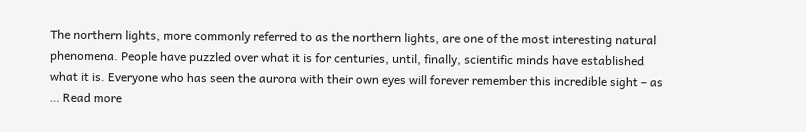The northern lights, more commonly referred to as the northern lights, are one of the most interesting natural phenomena. People have puzzled over what it is for centuries, until, finally, scientific minds have established what it is. Everyone who has seen the aurora with their own eyes will forever remember this incredible sight – as … Read more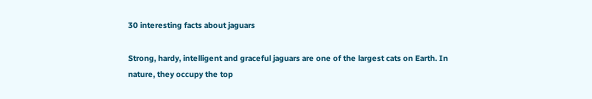30 interesting facts about jaguars

Strong, hardy, intelligent and graceful jaguars are one of the largest cats on Earth. In nature, they occupy the top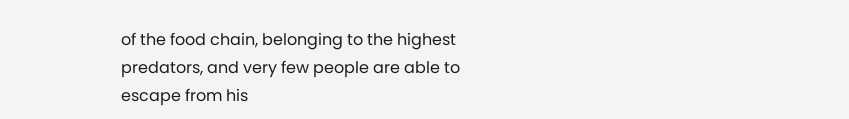of the food chain, belonging to the highest predators, and very few people are able to escape from his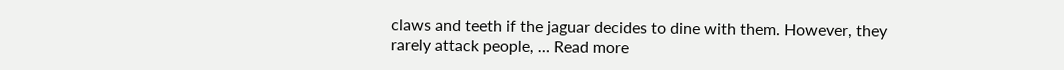claws and teeth if the jaguar decides to dine with them. However, they rarely attack people, … Read more